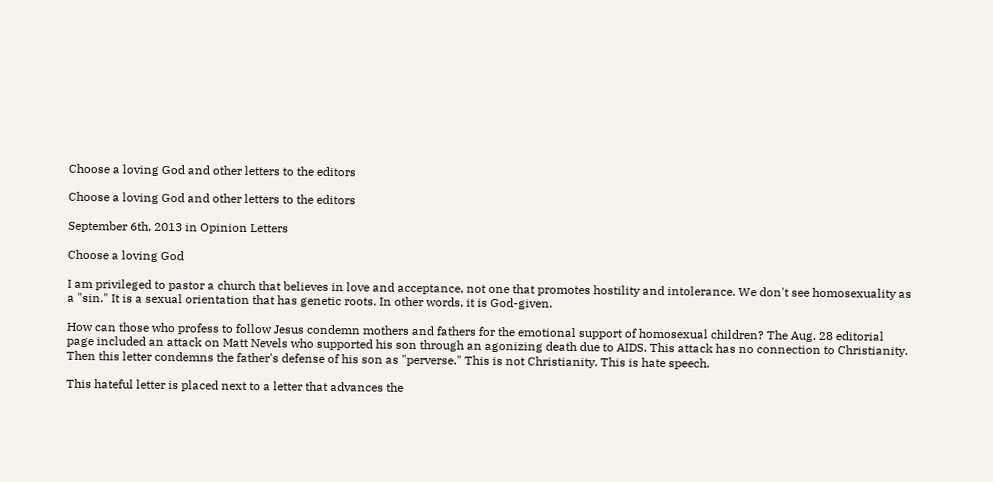Choose a loving God and other letters to the editors

Choose a loving God and other letters to the editors

September 6th, 2013 in Opinion Letters

Choose a loving God

I am privileged to pastor a church that believes in love and acceptance, not one that promotes hostility and intolerance. We don't see homosexuality as a "sin." It is a sexual orientation that has genetic roots. In other words, it is God-given.

How can those who profess to follow Jesus condemn mothers and fathers for the emotional support of homosexual children? The Aug. 28 editorial page included an attack on Matt Nevels who supported his son through an agonizing death due to AIDS. This attack has no connection to Christianity. Then this letter condemns the father's defense of his son as "perverse." This is not Christianity. This is hate speech.

This hateful letter is placed next to a letter that advances the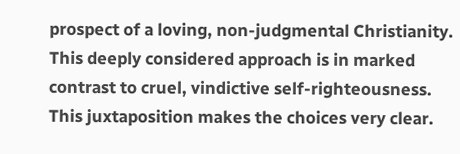prospect of a loving, non-judgmental Christianity. This deeply considered approach is in marked contrast to cruel, vindictive self-righteousness. This juxtaposition makes the choices very clear.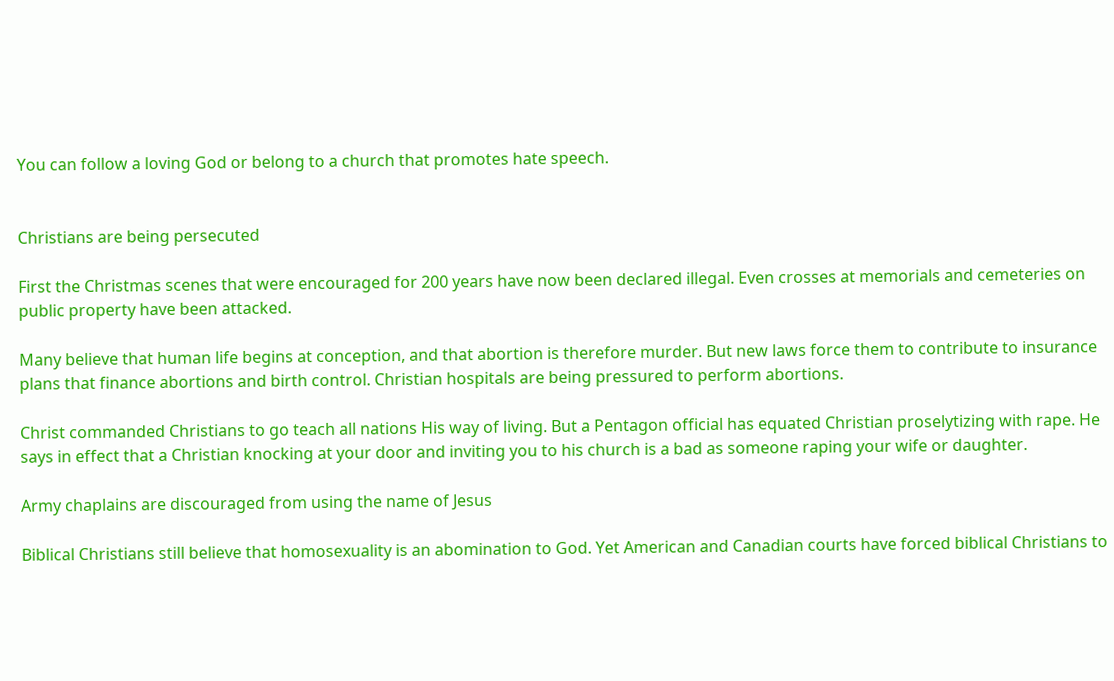You can follow a loving God or belong to a church that promotes hate speech.


Christians are being persecuted

First the Christmas scenes that were encouraged for 200 years have now been declared illegal. Even crosses at memorials and cemeteries on public property have been attacked.

Many believe that human life begins at conception, and that abortion is therefore murder. But new laws force them to contribute to insurance plans that finance abortions and birth control. Christian hospitals are being pressured to perform abortions.

Christ commanded Christians to go teach all nations His way of living. But a Pentagon official has equated Christian proselytizing with rape. He says in effect that a Christian knocking at your door and inviting you to his church is a bad as someone raping your wife or daughter.

Army chaplains are discouraged from using the name of Jesus

Biblical Christians still believe that homosexuality is an abomination to God. Yet American and Canadian courts have forced biblical Christians to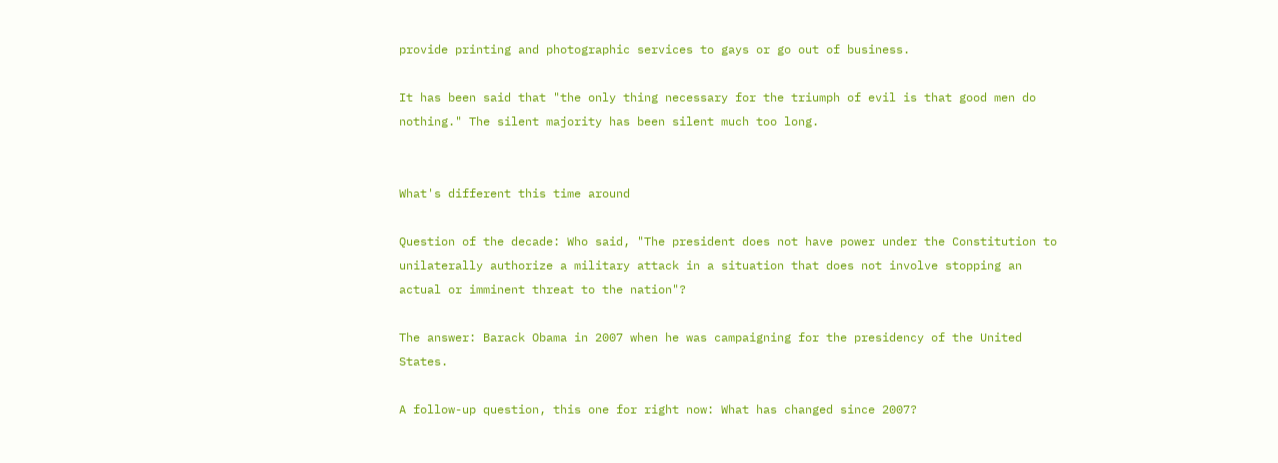provide printing and photographic services to gays or go out of business.

It has been said that "the only thing necessary for the triumph of evil is that good men do nothing." The silent majority has been silent much too long.


What's different this time around

Question of the decade: Who said, "The president does not have power under the Constitution to unilaterally authorize a military attack in a situation that does not involve stopping an actual or imminent threat to the nation"?

The answer: Barack Obama in 2007 when he was campaigning for the presidency of the United States.

A follow-up question, this one for right now: What has changed since 2007?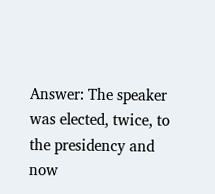Answer: The speaker was elected, twice, to the presidency and now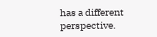has a different perspective.